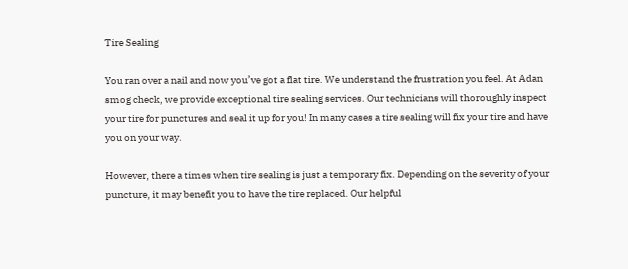Tire Sealing

You ran over a nail and now you’ve got a flat tire. We understand the frustration you feel. At Adan smog check, we provide exceptional tire sealing services. Our technicians will thoroughly inspect your tire for punctures and seal it up for you! In many cases a tire sealing will fix your tire and have you on your way.

However, there a times when tire sealing is just a temporary fix. Depending on the severity of your puncture, it may benefit you to have the tire replaced. Our helpful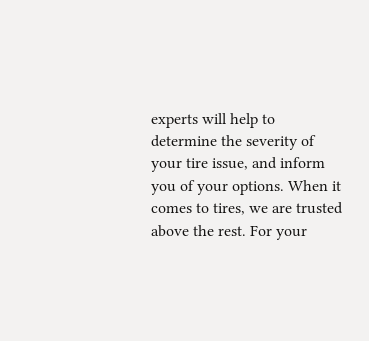experts will help to determine the severity of your tire issue, and inform you of your options. When it comes to tires, we are trusted above the rest. For your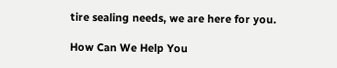tire sealing needs, we are here for you.

How Can We Help You